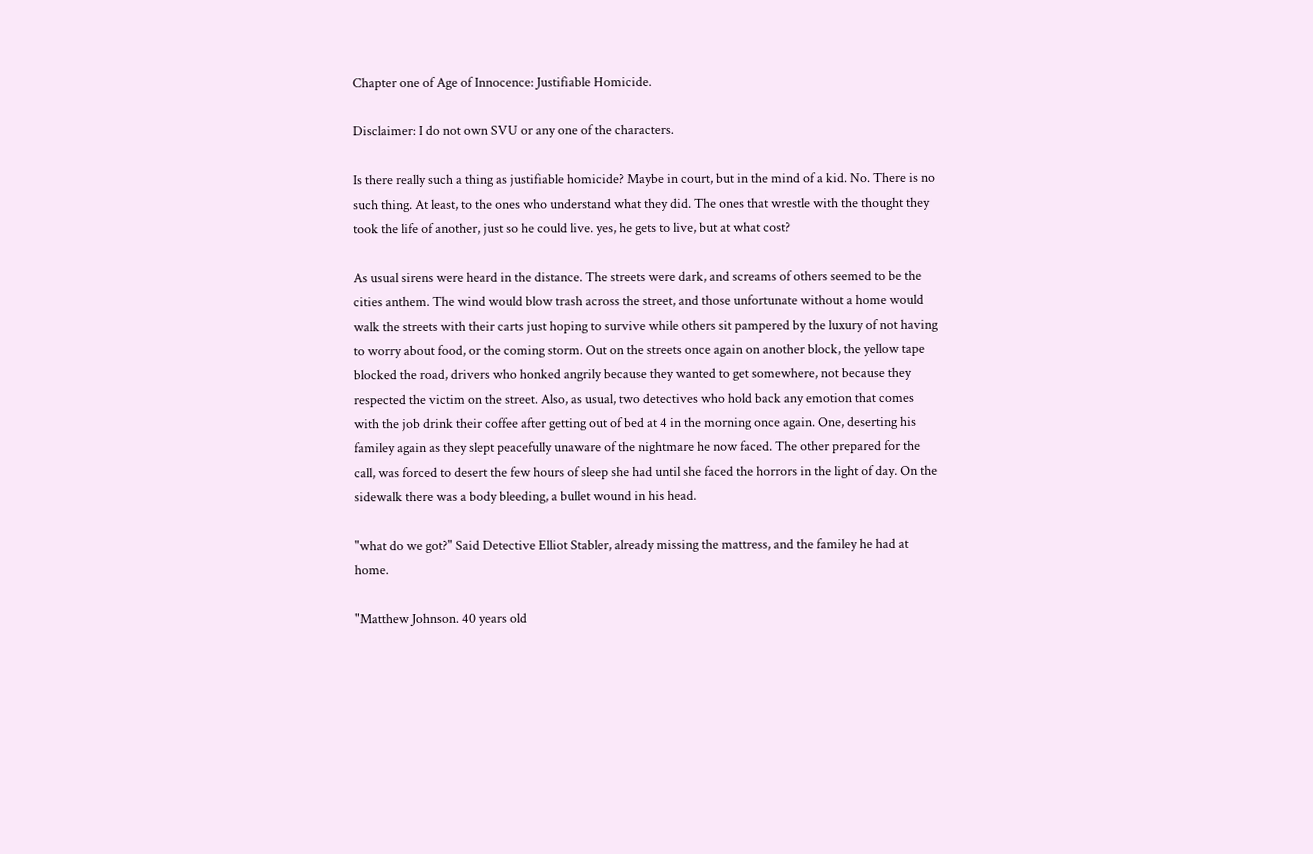Chapter one of Age of Innocence: Justifiable Homicide.

Disclaimer: I do not own SVU or any one of the characters.

Is there really such a thing as justifiable homicide? Maybe in court, but in the mind of a kid. No. There is no such thing. At least, to the ones who understand what they did. The ones that wrestle with the thought they took the life of another, just so he could live. yes, he gets to live, but at what cost?

As usual sirens were heard in the distance. The streets were dark, and screams of others seemed to be the cities anthem. The wind would blow trash across the street, and those unfortunate without a home would walk the streets with their carts just hoping to survive while others sit pampered by the luxury of not having to worry about food, or the coming storm. Out on the streets once again on another block, the yellow tape blocked the road, drivers who honked angrily because they wanted to get somewhere, not because they respected the victim on the street. Also, as usual, two detectives who hold back any emotion that comes with the job drink their coffee after getting out of bed at 4 in the morning once again. One, deserting his familey again as they slept peacefully unaware of the nightmare he now faced. The other prepared for the call, was forced to desert the few hours of sleep she had until she faced the horrors in the light of day. On the sidewalk there was a body bleeding, a bullet wound in his head.

"what do we got?" Said Detective Elliot Stabler, already missing the mattress, and the familey he had at home.

"Matthew Johnson. 40 years old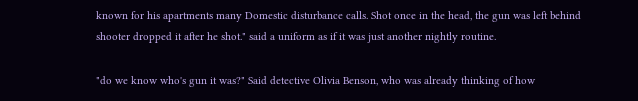known for his apartments many Domestic disturbance calls. Shot once in the head, the gun was left behind shooter dropped it after he shot." said a uniform as if it was just another nightly routine.

"do we know who's gun it was?" Said detective Olivia Benson, who was already thinking of how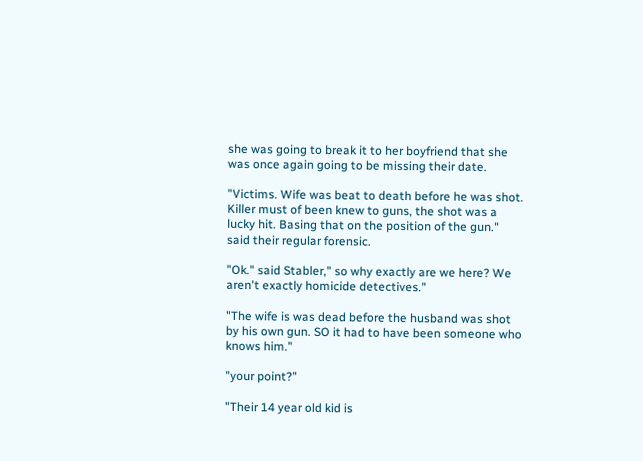she was going to break it to her boyfriend that she was once again going to be missing their date.

"Victims. Wife was beat to death before he was shot. Killer must of been knew to guns, the shot was a lucky hit. Basing that on the position of the gun." said their regular forensic.

"Ok." said Stabler," so why exactly are we here? We aren't exactly homicide detectives."

"The wife is was dead before the husband was shot by his own gun. SO it had to have been someone who knows him."

"your point?"

"Their 14 year old kid is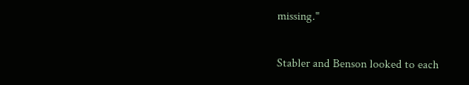missing."

Stabler and Benson looked to each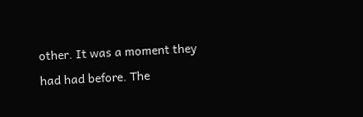other. It was a moment they had had before. The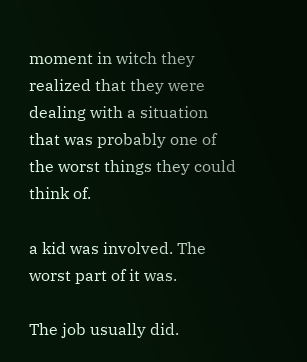moment in witch they realized that they were dealing with a situation that was probably one of the worst things they could think of.

a kid was involved. The worst part of it was.

The job usually did.